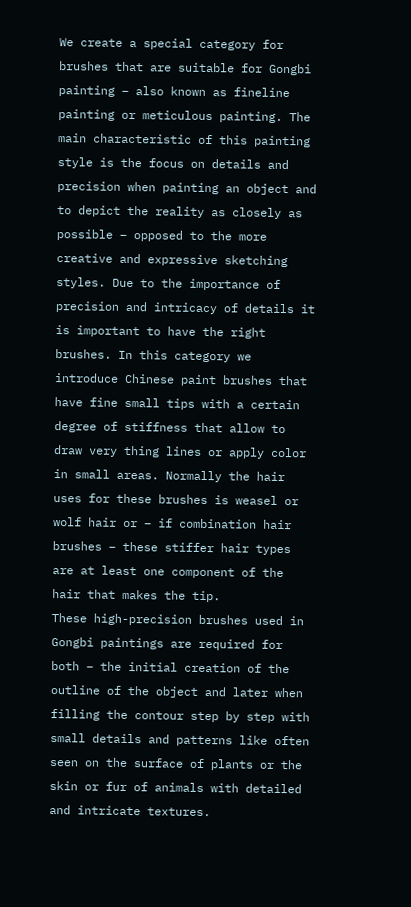We create a special category for brushes that are suitable for Gongbi painting – also known as fineline painting or meticulous painting. The main characteristic of this painting style is the focus on details and precision when painting an object and to depict the reality as closely as possible – opposed to the more creative and expressive sketching styles. Due to the importance of precision and intricacy of details it is important to have the right brushes. In this category we introduce Chinese paint brushes that have fine small tips with a certain degree of stiffness that allow to draw very thing lines or apply color in small areas. Normally the hair uses for these brushes is weasel or wolf hair or – if combination hair brushes – these stiffer hair types are at least one component of the hair that makes the tip.
These high-precision brushes used in Gongbi paintings are required for both – the initial creation of the outline of the object and later when filling the contour step by step with small details and patterns like often seen on the surface of plants or the skin or fur of animals with detailed and intricate textures.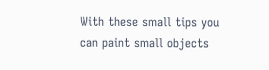With these small tips you can paint small objects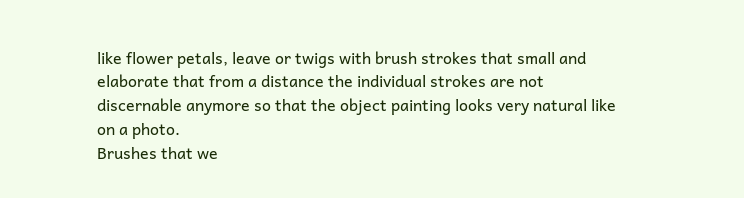like flower petals, leave or twigs with brush strokes that small and elaborate that from a distance the individual strokes are not discernable anymore so that the object painting looks very natural like on a photo.
Brushes that we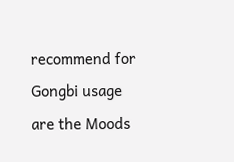recommend for Gongbi usage are the Moods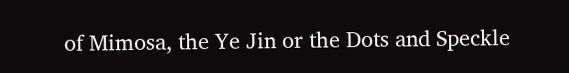of Mimosa, the Ye Jin or the Dots and Speckle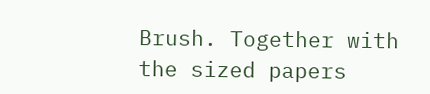Brush. Together with the sized papers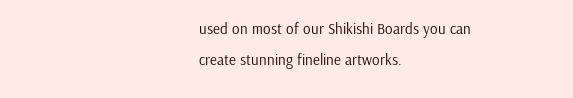used on most of our Shikishi Boards you can create stunning fineline artworks.